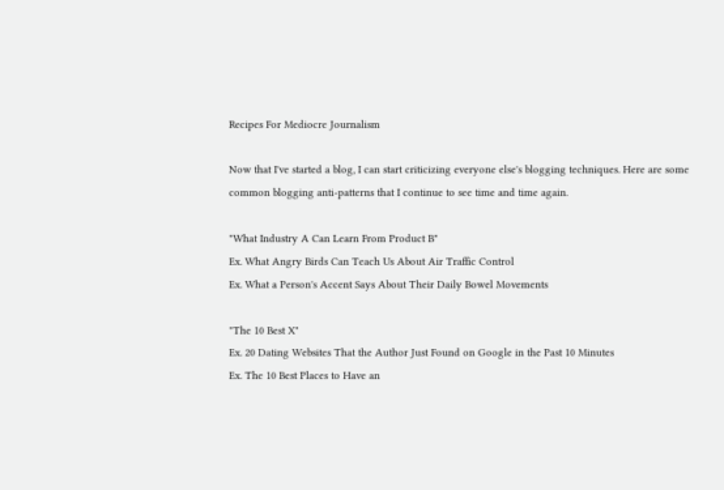Recipes For Mediocre Journalism

Now that I've started a blog, I can start criticizing everyone else's blogging techniques. Here are some common blogging anti-patterns that I continue to see time and time again.

"What Industry A Can Learn From Product B"
Ex. What Angry Birds Can Teach Us About Air Traffic Control
Ex. What a Person's Accent Says About Their Daily Bowel Movements

"The 10 Best X"
Ex. 20 Dating Websites That the Author Just Found on Google in the Past 10 Minutes
Ex. The 10 Best Places to Have an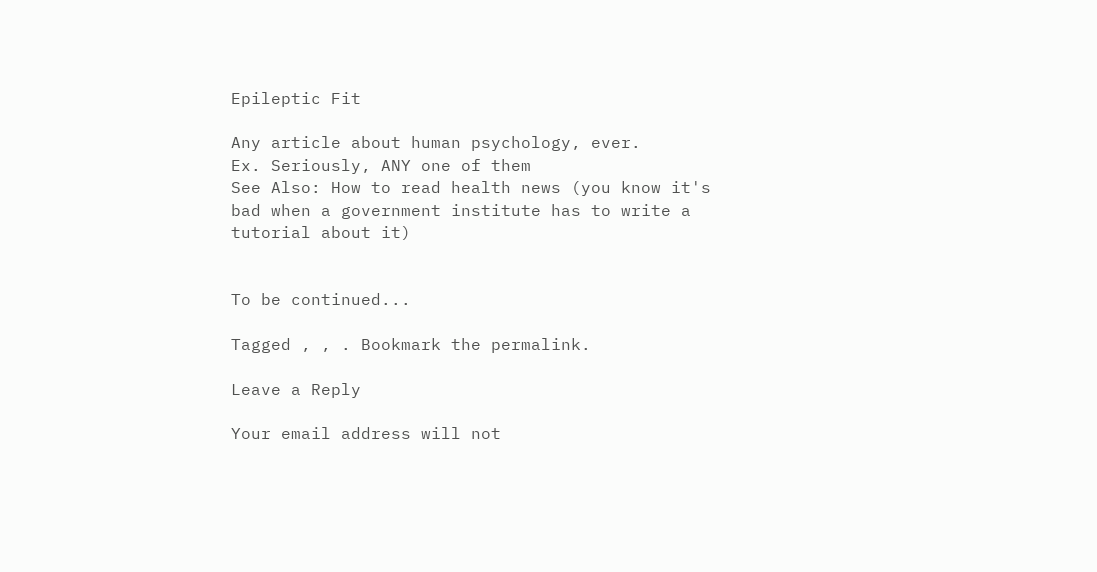Epileptic Fit

Any article about human psychology, ever.
Ex. Seriously, ANY one of them
See Also: How to read health news (you know it's bad when a government institute has to write a tutorial about it)


To be continued...

Tagged , , . Bookmark the permalink.

Leave a Reply

Your email address will not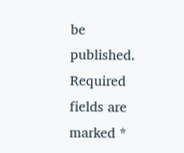be published. Required fields are marked *